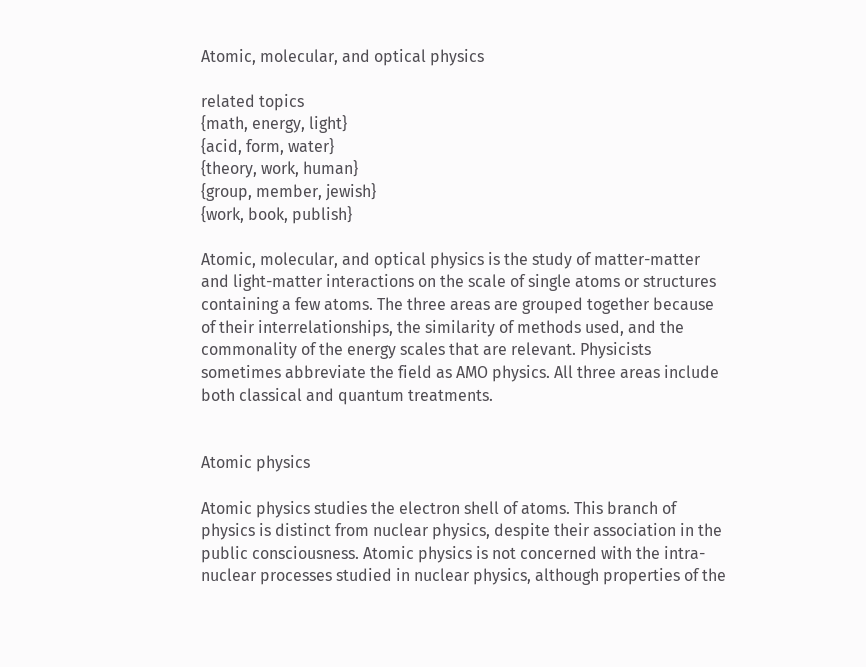Atomic, molecular, and optical physics

related topics
{math, energy, light}
{acid, form, water}
{theory, work, human}
{group, member, jewish}
{work, book, publish}

Atomic, molecular, and optical physics is the study of matter-matter and light-matter interactions on the scale of single atoms or structures containing a few atoms. The three areas are grouped together because of their interrelationships, the similarity of methods used, and the commonality of the energy scales that are relevant. Physicists sometimes abbreviate the field as AMO physics. All three areas include both classical and quantum treatments.


Atomic physics

Atomic physics studies the electron shell of atoms. This branch of physics is distinct from nuclear physics, despite their association in the public consciousness. Atomic physics is not concerned with the intra-nuclear processes studied in nuclear physics, although properties of the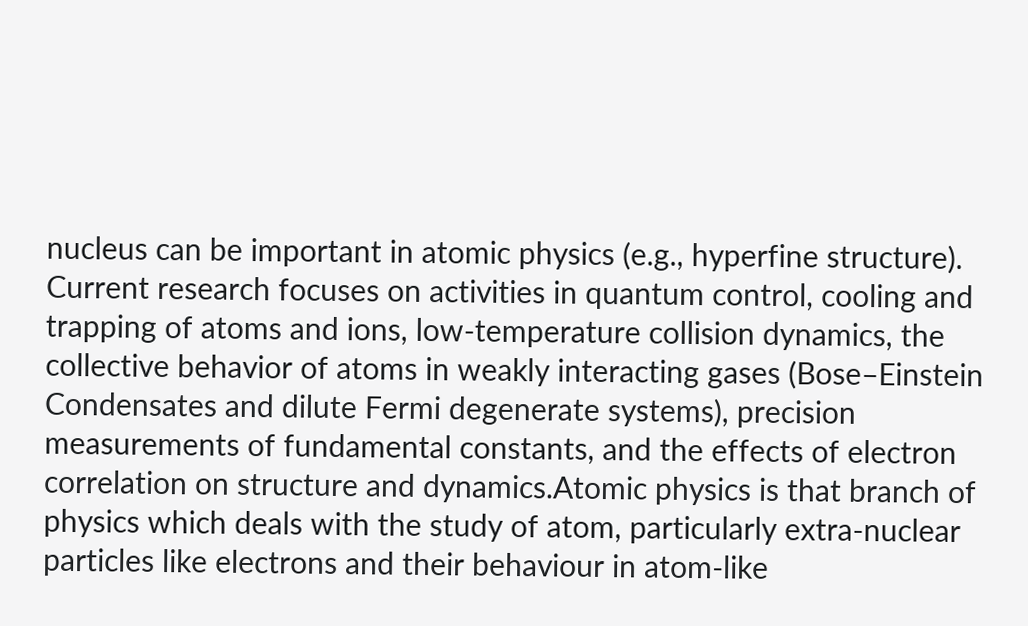nucleus can be important in atomic physics (e.g., hyperfine structure). Current research focuses on activities in quantum control, cooling and trapping of atoms and ions, low-temperature collision dynamics, the collective behavior of atoms in weakly interacting gases (Bose–Einstein Condensates and dilute Fermi degenerate systems), precision measurements of fundamental constants, and the effects of electron correlation on structure and dynamics.Atomic physics is that branch of physics which deals with the study of atom, particularly extra-nuclear particles like electrons and their behaviour in atom-like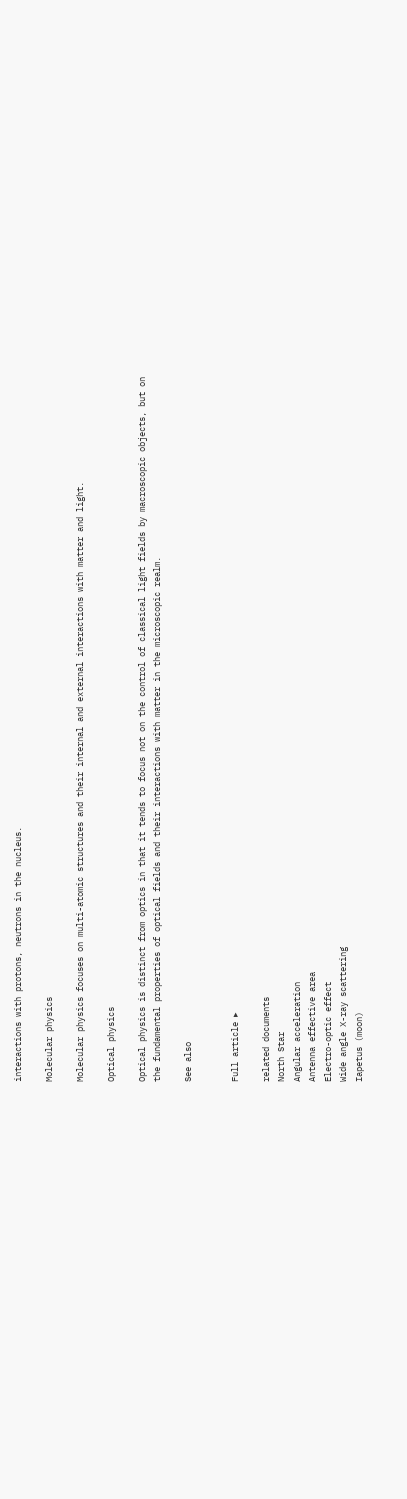interactions with protons, neutrons in the nucleus.

Molecular physics

Molecular physics focuses on multi-atomic structures and their internal and external interactions with matter and light.

Optical physics

Optical physics is distinct from optics in that it tends to focus not on the control of classical light fields by macroscopic objects, but on the fundamental properties of optical fields and their interactions with matter in the microscopic realm.

See also


Full article ▸

related documents
North Star
Angular acceleration
Antenna effective area
Electro-optic effect
Wide angle X-ray scattering
Iapetus (moon)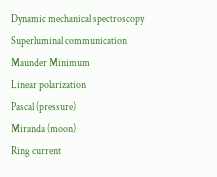Dynamic mechanical spectroscopy
Superluminal communication
Maunder Minimum
Linear polarization
Pascal (pressure)
Miranda (moon)
Ring current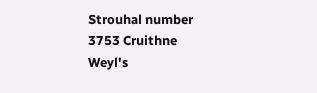Strouhal number
3753 Cruithne
Weyl's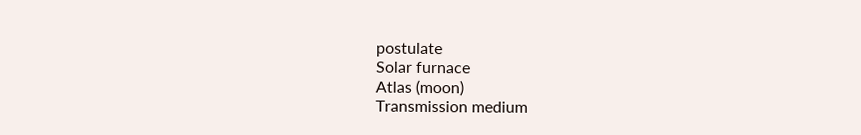postulate
Solar furnace
Atlas (moon)
Transmission medium